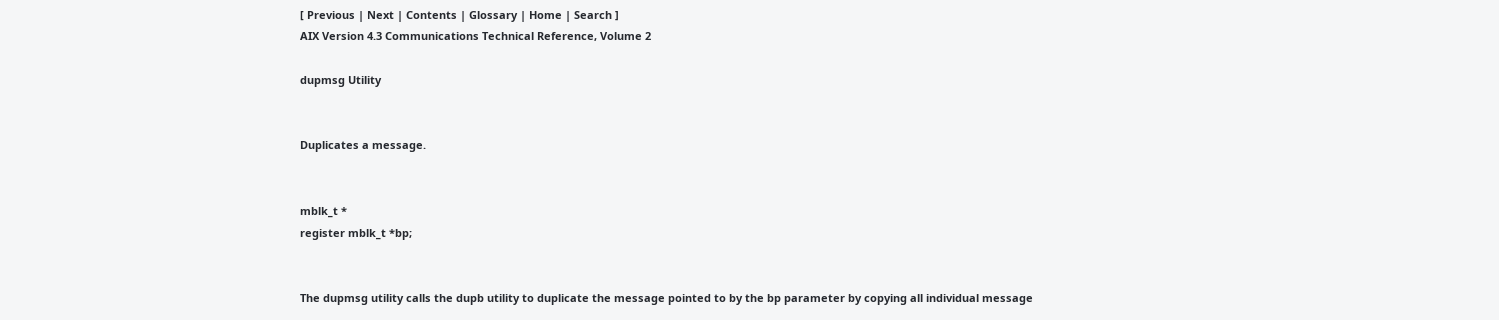[ Previous | Next | Contents | Glossary | Home | Search ]
AIX Version 4.3 Communications Technical Reference, Volume 2

dupmsg Utility


Duplicates a message.


mblk_t *
register mblk_t *bp;


The dupmsg utility calls the dupb utility to duplicate the message pointed to by the bp parameter by copying all individual message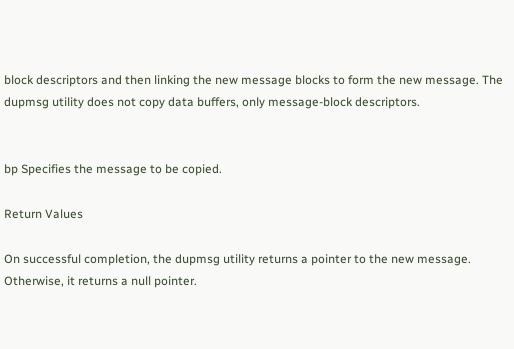block descriptors and then linking the new message blocks to form the new message. The dupmsg utility does not copy data buffers, only message-block descriptors.


bp Specifies the message to be copied.

Return Values

On successful completion, the dupmsg utility returns a pointer to the new message. Otherwise, it returns a null pointer.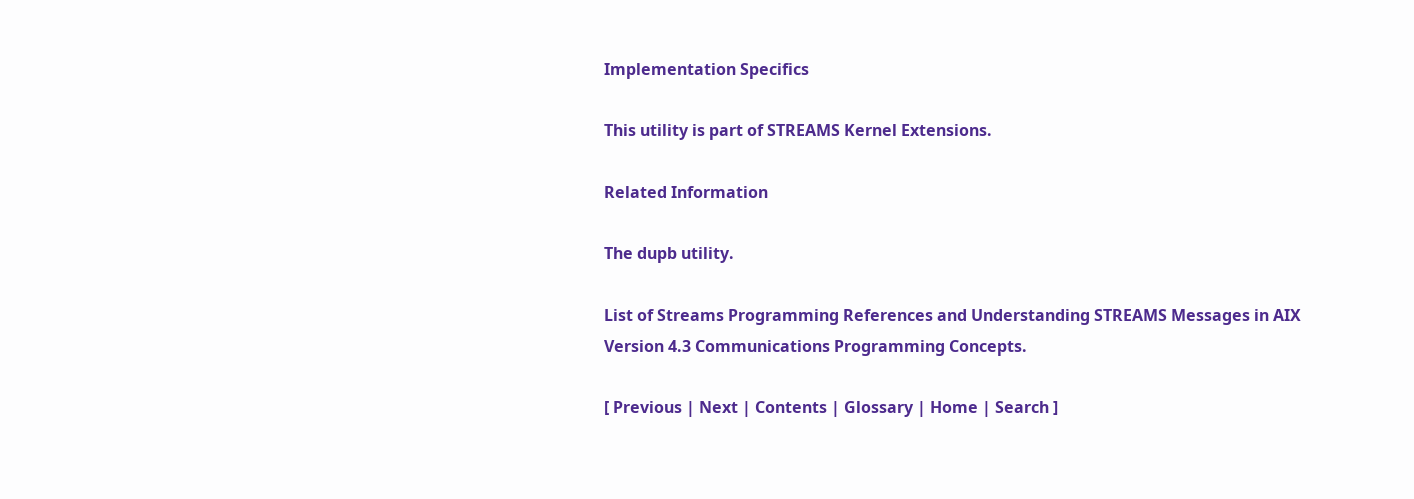Implementation Specifics

This utility is part of STREAMS Kernel Extensions.

Related Information

The dupb utility.

List of Streams Programming References and Understanding STREAMS Messages in AIX Version 4.3 Communications Programming Concepts.

[ Previous | Next | Contents | Glossary | Home | Search ]